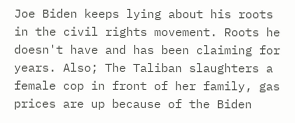Joe Biden keeps lying about his roots in the civil rights movement. Roots he doesn't have and has been claiming for years. Also; The Taliban slaughters a female cop in front of her family, gas prices are up because of the Biden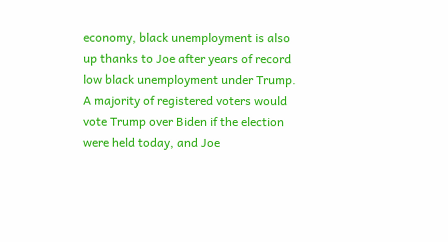economy, black unemployment is also up thanks to Joe after years of record low black unemployment under Trump. A majority of registered voters would vote Trump over Biden if the election were held today, and Joe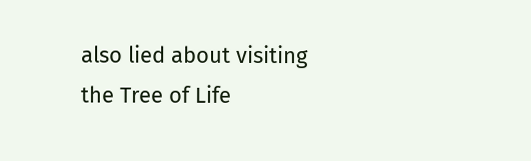also lied about visiting the Tree of Life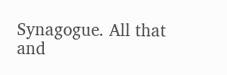Synagogue. All that and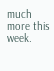much more this week.